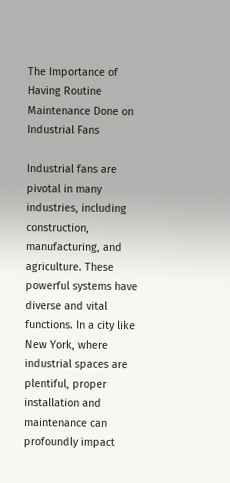The Importance of Having Routine Maintenance Done on Industrial Fans

Industrial fans are pivotal in many industries, including construction, manufacturing, and agriculture. These powerful systems have diverse and vital functions. In a city like New York, where industrial spaces are plentiful, proper installation and maintenance can profoundly impact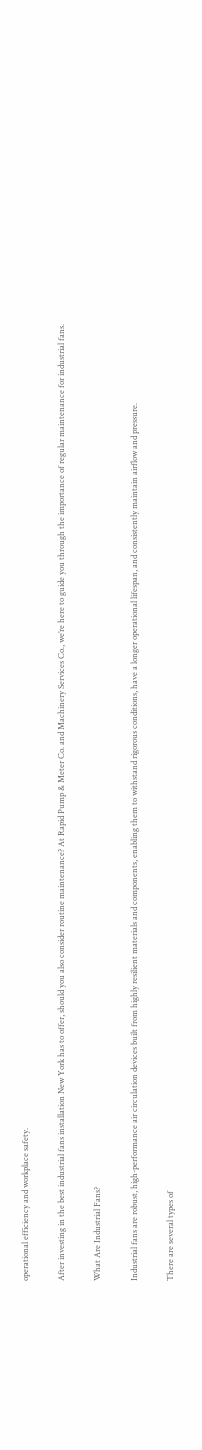operational efficiency and workplace safety.

After investing in the best industrial fans installation New York has to offer, should you also consider routine maintenance? At Rapid Pump & Meter Co. and Machinery Services Co., we’re here to guide you through the importance of regular maintenance for industrial fans.

What Are Industrial Fans?

Industrial fans are robust, high-performance air circulation devices built from highly resilient materials and components, enabling them to withstand rigorous conditions, have a longer operational lifespan, and consistently maintain airflow and pressure.

There are several types of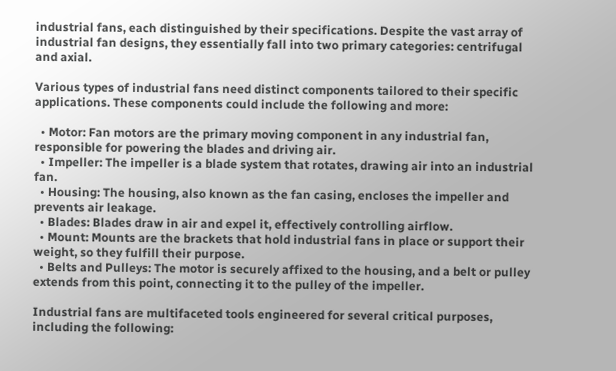industrial fans, each distinguished by their specifications. Despite the vast array of industrial fan designs, they essentially fall into two primary categories: centrifugal and axial.

Various types of industrial fans need distinct components tailored to their specific applications. These components could include the following and more:

  • Motor: Fan motors are the primary moving component in any industrial fan, responsible for powering the blades and driving air.
  • Impeller: The impeller is a blade system that rotates, drawing air into an industrial fan.
  • Housing: The housing, also known as the fan casing, encloses the impeller and prevents air leakage.
  • Blades: Blades draw in air and expel it, effectively controlling airflow.
  • Mount: Mounts are the brackets that hold industrial fans in place or support their weight, so they fulfill their purpose.
  • Belts and Pulleys: The motor is securely affixed to the housing, and a belt or pulley extends from this point, connecting it to the pulley of the impeller.

Industrial fans are multifaceted tools engineered for several critical purposes, including the following: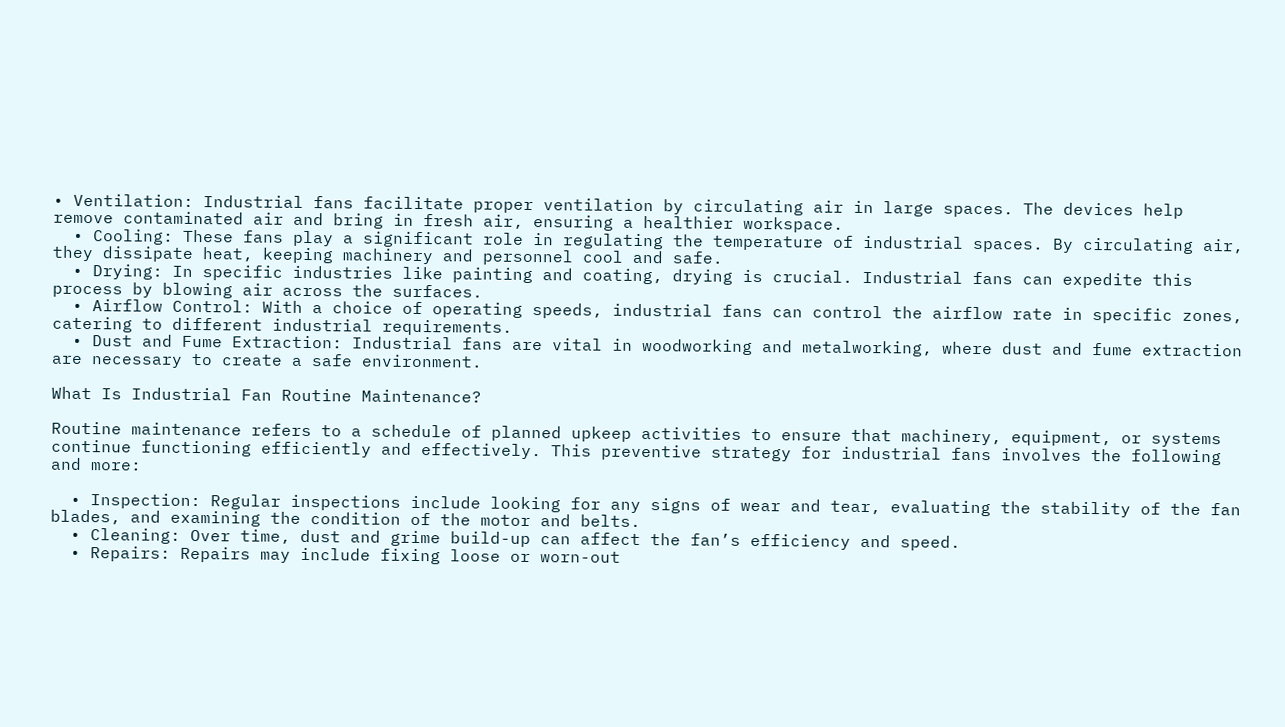• Ventilation: Industrial fans facilitate proper ventilation by circulating air in large spaces. The devices help remove contaminated air and bring in fresh air, ensuring a healthier workspace.
  • Cooling: These fans play a significant role in regulating the temperature of industrial spaces. By circulating air, they dissipate heat, keeping machinery and personnel cool and safe.
  • Drying: In specific industries like painting and coating, drying is crucial. Industrial fans can expedite this process by blowing air across the surfaces.
  • Airflow Control: With a choice of operating speeds, industrial fans can control the airflow rate in specific zones, catering to different industrial requirements.
  • Dust and Fume Extraction: Industrial fans are vital in woodworking and metalworking, where dust and fume extraction are necessary to create a safe environment.

What Is Industrial Fan Routine Maintenance?

Routine maintenance refers to a schedule of planned upkeep activities to ensure that machinery, equipment, or systems continue functioning efficiently and effectively. This preventive strategy for industrial fans involves the following and more:

  • Inspection: Regular inspections include looking for any signs of wear and tear, evaluating the stability of the fan blades, and examining the condition of the motor and belts.
  • Cleaning: Over time, dust and grime build-up can affect the fan’s efficiency and speed.
  • Repairs: Repairs may include fixing loose or worn-out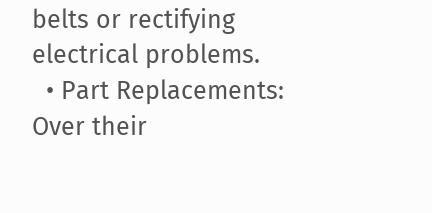belts or rectifying electrical problems.
  • Part Replacements: Over their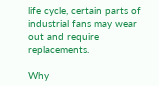life cycle, certain parts of industrial fans may wear out and require replacements.

Why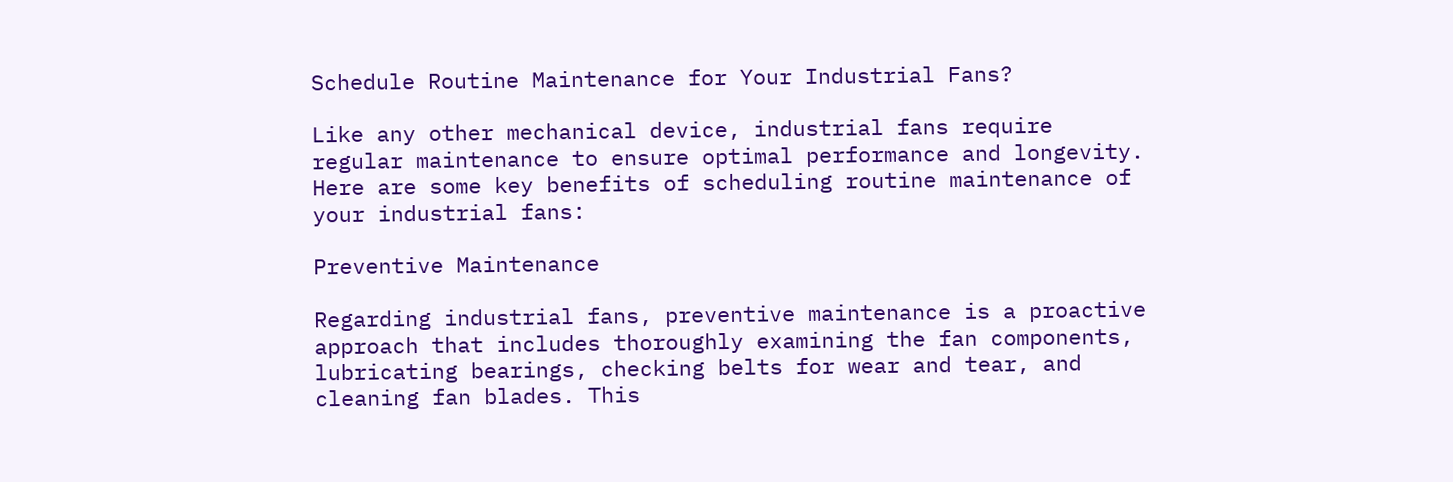Schedule Routine Maintenance for Your Industrial Fans?

Like any other mechanical device, industrial fans require regular maintenance to ensure optimal performance and longevity. Here are some key benefits of scheduling routine maintenance of your industrial fans:

Preventive Maintenance

Regarding industrial fans, preventive maintenance is a proactive approach that includes thoroughly examining the fan components, lubricating bearings, checking belts for wear and tear, and cleaning fan blades. This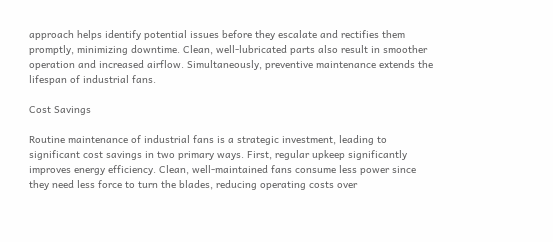approach helps identify potential issues before they escalate and rectifies them promptly, minimizing downtime. Clean, well-lubricated parts also result in smoother operation and increased airflow. Simultaneously, preventive maintenance extends the lifespan of industrial fans.

Cost Savings

Routine maintenance of industrial fans is a strategic investment, leading to significant cost savings in two primary ways. First, regular upkeep significantly improves energy efficiency. Clean, well-maintained fans consume less power since they need less force to turn the blades, reducing operating costs over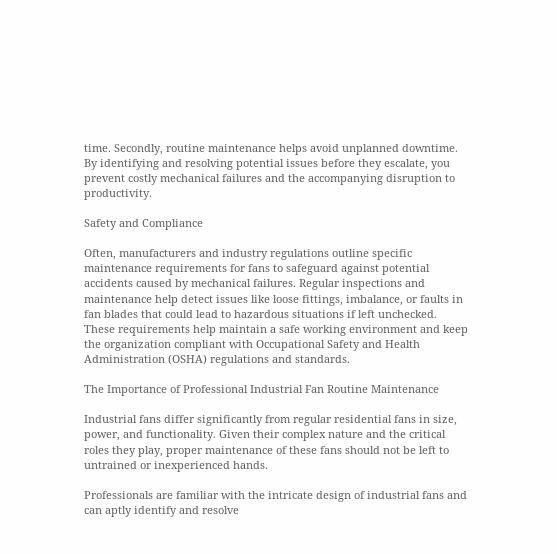time. Secondly, routine maintenance helps avoid unplanned downtime. By identifying and resolving potential issues before they escalate, you prevent costly mechanical failures and the accompanying disruption to productivity.

Safety and Compliance

Often, manufacturers and industry regulations outline specific maintenance requirements for fans to safeguard against potential accidents caused by mechanical failures. Regular inspections and maintenance help detect issues like loose fittings, imbalance, or faults in fan blades that could lead to hazardous situations if left unchecked. These requirements help maintain a safe working environment and keep the organization compliant with Occupational Safety and Health Administration (OSHA) regulations and standards.

The Importance of Professional Industrial Fan Routine Maintenance

Industrial fans differ significantly from regular residential fans in size, power, and functionality. Given their complex nature and the critical roles they play, proper maintenance of these fans should not be left to untrained or inexperienced hands.

Professionals are familiar with the intricate design of industrial fans and can aptly identify and resolve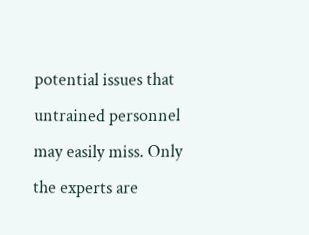potential issues that untrained personnel may easily miss. Only the experts are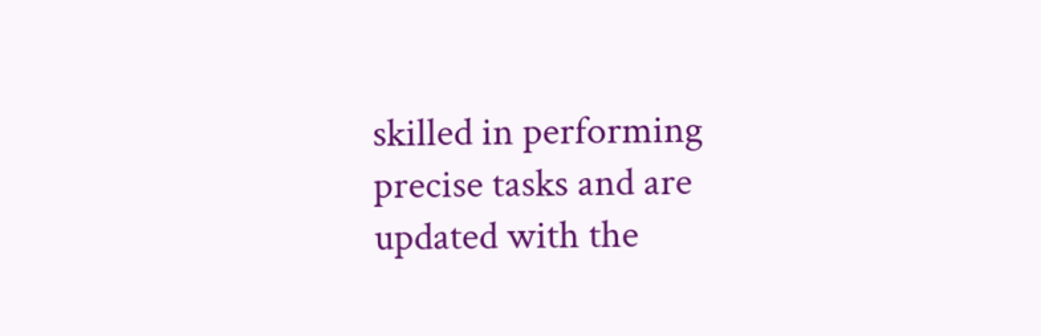skilled in performing precise tasks and are updated with the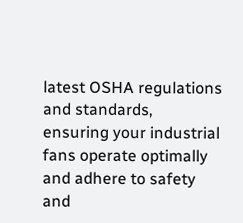latest OSHA regulations and standards, ensuring your industrial fans operate optimally and adhere to safety and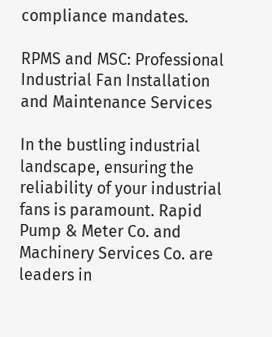compliance mandates.

RPMS and MSC: Professional Industrial Fan Installation and Maintenance Services

In the bustling industrial landscape, ensuring the reliability of your industrial fans is paramount. Rapid Pump & Meter Co. and Machinery Services Co. are leaders in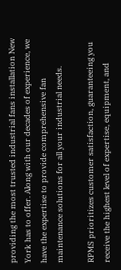providing the most trusted industrial fans installation New York has to offer. Along with our decades of experience, we have the expertise to provide comprehensive fan maintenance solutions for all your industrial needs.

RPMS prioritizes customer satisfaction, guaranteeing you receive the highest level of expertise, equipment, and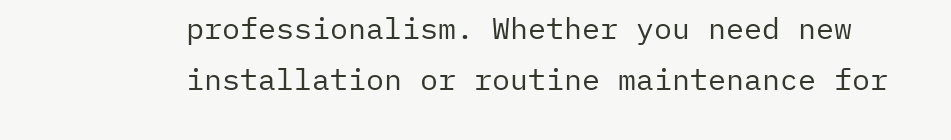professionalism. Whether you need new installation or routine maintenance for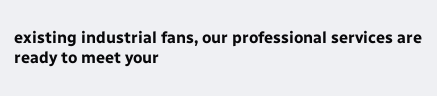existing industrial fans, our professional services are ready to meet your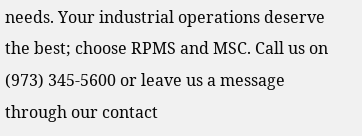needs. Your industrial operations deserve the best; choose RPMS and MSC. Call us on (973) 345-5600 or leave us a message through our contact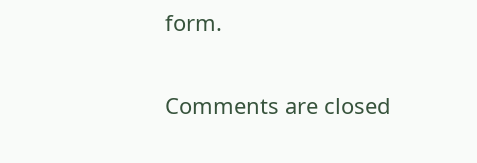form.

Comments are closed